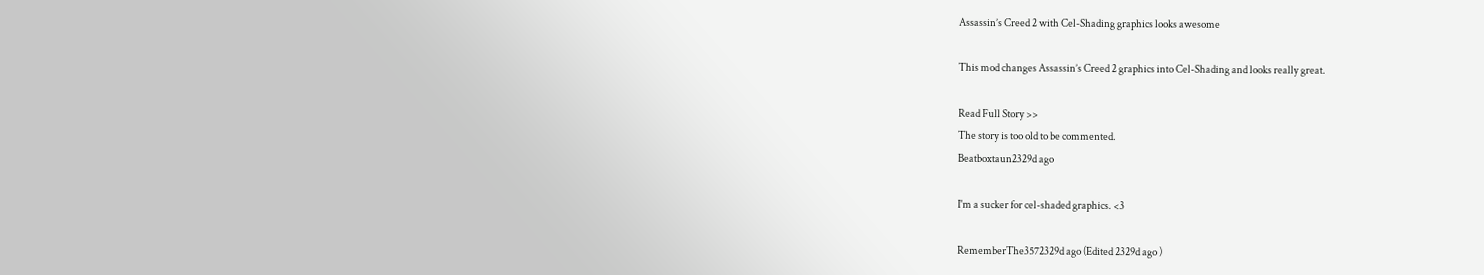Assassin’s Creed 2 with Cel-Shading graphics looks awesome

This mod changes Assassin’s Creed 2 graphics into Cel-Shading and looks really great.

Read Full Story >>
The story is too old to be commented.
Beatboxtaun2329d ago

I'm a sucker for cel-shaded graphics. <3

RememberThe3572329d ago (Edited 2329d ago )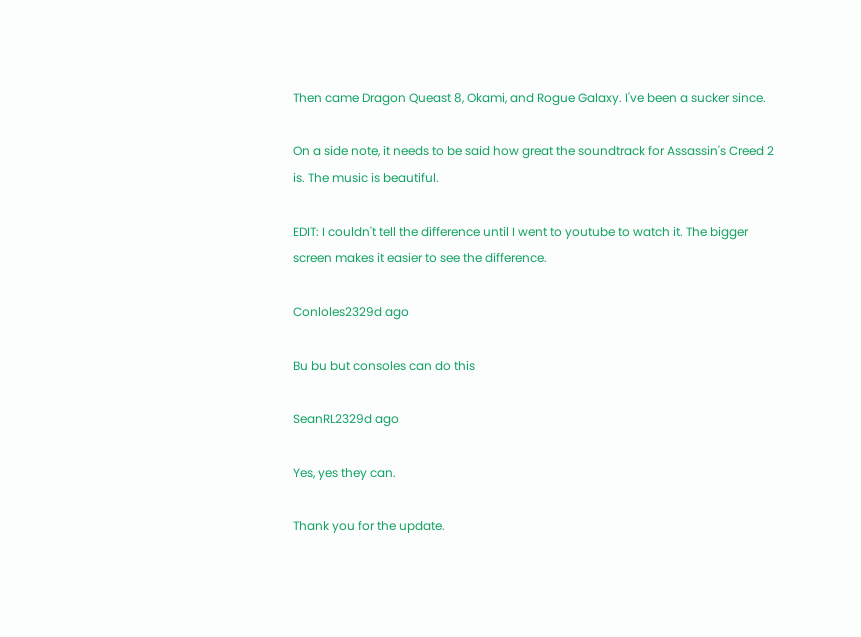Then came Dragon Queast 8, Okami, and Rogue Galaxy. I've been a sucker since.

On a side note, it needs to be said how great the soundtrack for Assassin's Creed 2 is. The music is beautiful.

EDIT: I couldn't tell the difference until I went to youtube to watch it. The bigger screen makes it easier to see the difference.

Conloles2329d ago

Bu bu but consoles can do this

SeanRL2329d ago

Yes, yes they can.

Thank you for the update.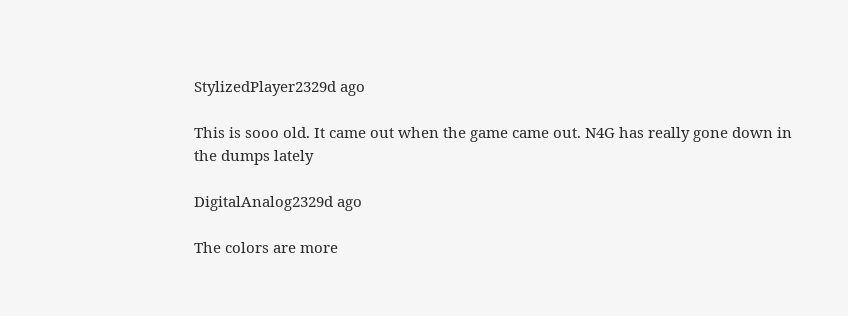StylizedPlayer2329d ago

This is sooo old. It came out when the game came out. N4G has really gone down in the dumps lately

DigitalAnalog2329d ago

The colors are more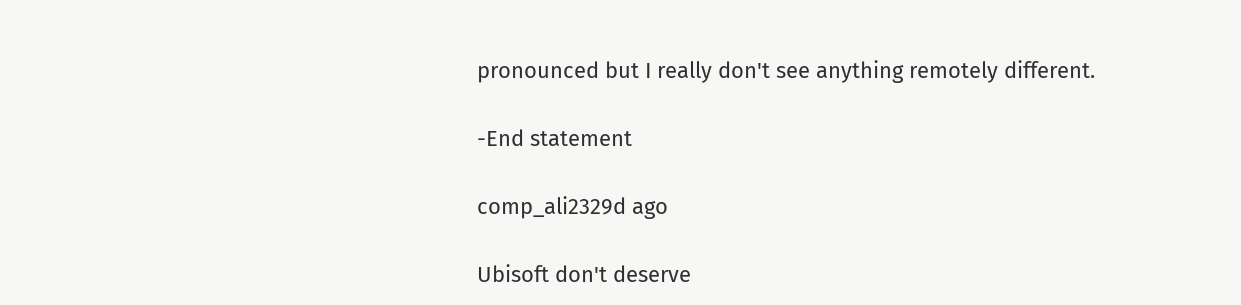pronounced but I really don't see anything remotely different.

-End statement

comp_ali2329d ago

Ubisoft don't deserve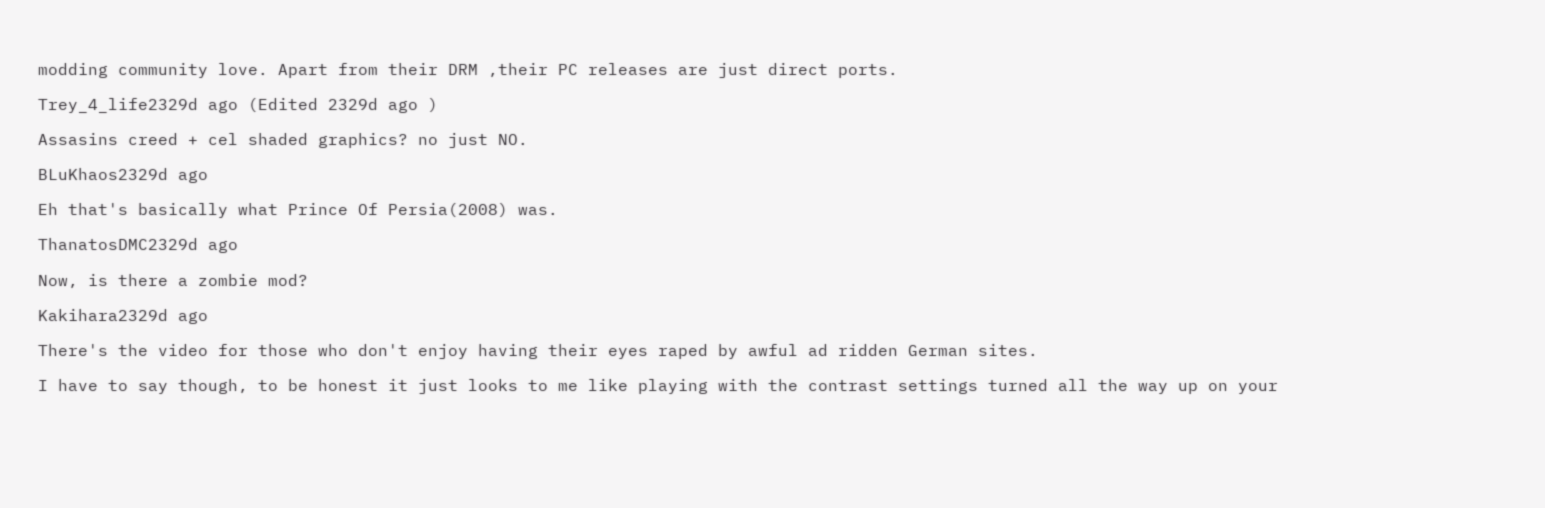modding community love. Apart from their DRM ,their PC releases are just direct ports.

Trey_4_life2329d ago (Edited 2329d ago )

Assasins creed + cel shaded graphics? no just NO.

BLuKhaos2329d ago

Eh that's basically what Prince Of Persia(2008) was.

ThanatosDMC2329d ago

Now, is there a zombie mod?

Kakihara2329d ago

There's the video for those who don't enjoy having their eyes raped by awful ad ridden German sites.

I have to say though, to be honest it just looks to me like playing with the contrast settings turned all the way up on your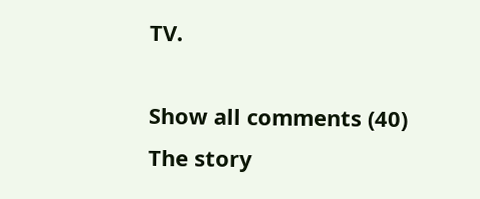TV.

Show all comments (40)
The story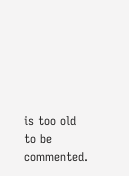is too old to be commented.